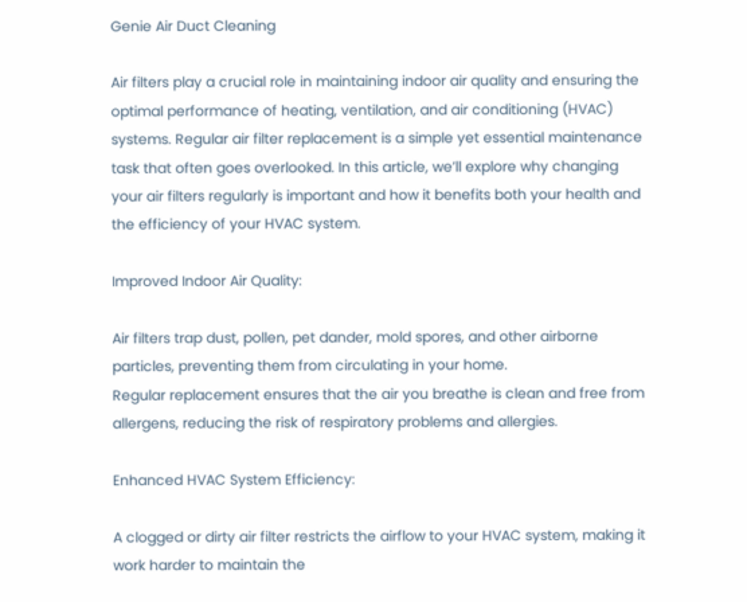Genie Air Duct Cleaning

Air filters play a crucial role in maintaining indoor air quality and ensuring the optimal performance of heating, ventilation, and air conditioning (HVAC) systems. Regular air filter replacement is a simple yet essential maintenance task that often goes overlooked. In this article, we’ll explore why changing your air filters regularly is important and how it benefits both your health and the efficiency of your HVAC system.

Improved Indoor Air Quality:

Air filters trap dust, pollen, pet dander, mold spores, and other airborne particles, preventing them from circulating in your home.
Regular replacement ensures that the air you breathe is clean and free from allergens, reducing the risk of respiratory problems and allergies.

Enhanced HVAC System Efficiency:

A clogged or dirty air filter restricts the airflow to your HVAC system, making it work harder to maintain the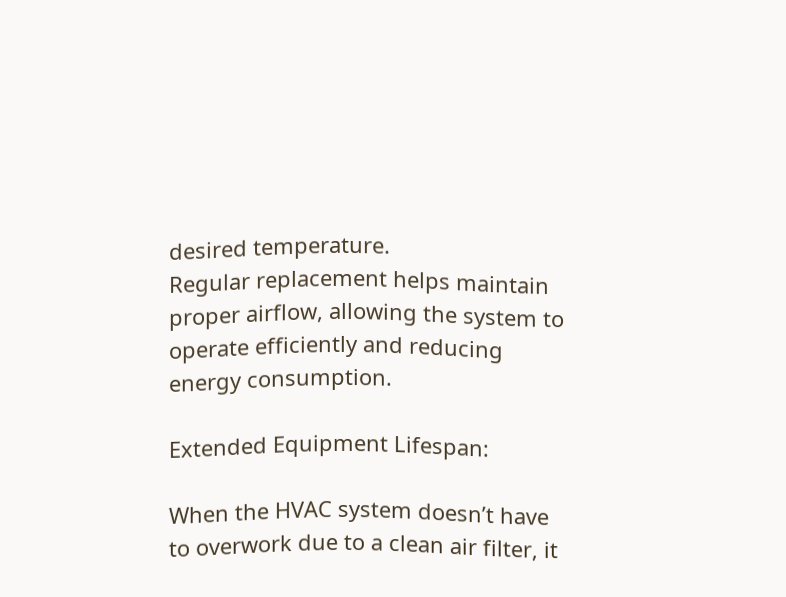desired temperature.
Regular replacement helps maintain proper airflow, allowing the system to operate efficiently and reducing energy consumption.

Extended Equipment Lifespan:

When the HVAC system doesn’t have to overwork due to a clean air filter, it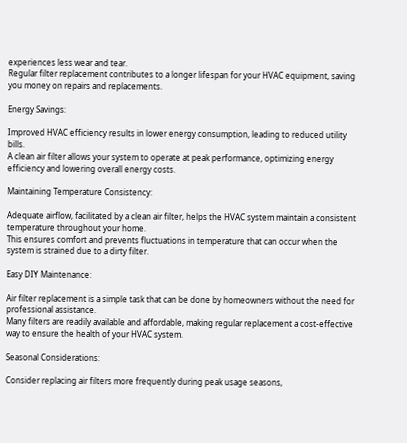experiences less wear and tear.
Regular filter replacement contributes to a longer lifespan for your HVAC equipment, saving you money on repairs and replacements.

Energy Savings:

Improved HVAC efficiency results in lower energy consumption, leading to reduced utility bills.
A clean air filter allows your system to operate at peak performance, optimizing energy efficiency and lowering overall energy costs.

Maintaining Temperature Consistency:

Adequate airflow, facilitated by a clean air filter, helps the HVAC system maintain a consistent temperature throughout your home.
This ensures comfort and prevents fluctuations in temperature that can occur when the system is strained due to a dirty filter.

Easy DIY Maintenance:

Air filter replacement is a simple task that can be done by homeowners without the need for professional assistance.
Many filters are readily available and affordable, making regular replacement a cost-effective way to ensure the health of your HVAC system.

Seasonal Considerations:

Consider replacing air filters more frequently during peak usage seasons,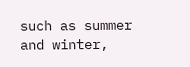such as summer and winter,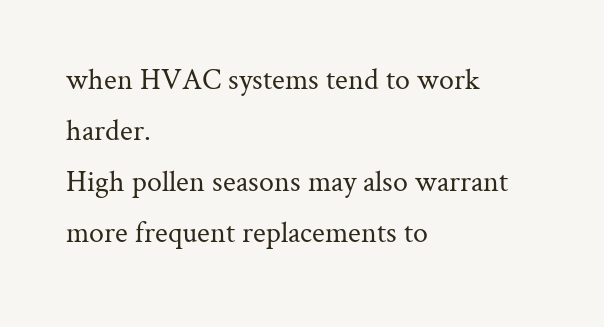when HVAC systems tend to work harder.
High pollen seasons may also warrant more frequent replacements to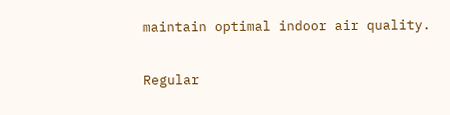maintain optimal indoor air quality.

Regular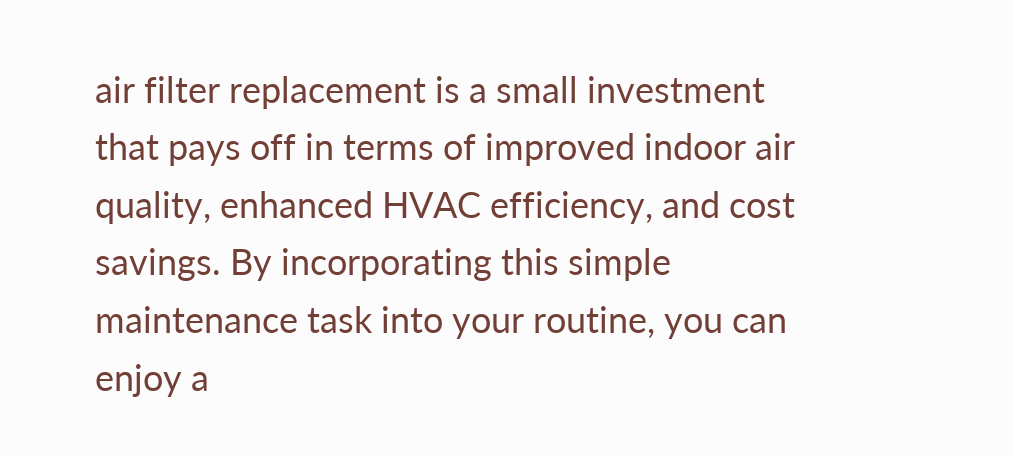air filter replacement is a small investment that pays off in terms of improved indoor air quality, enhanced HVAC efficiency, and cost savings. By incorporating this simple maintenance task into your routine, you can enjoy a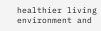healthier living environment and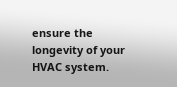ensure the longevity of your HVAC system.